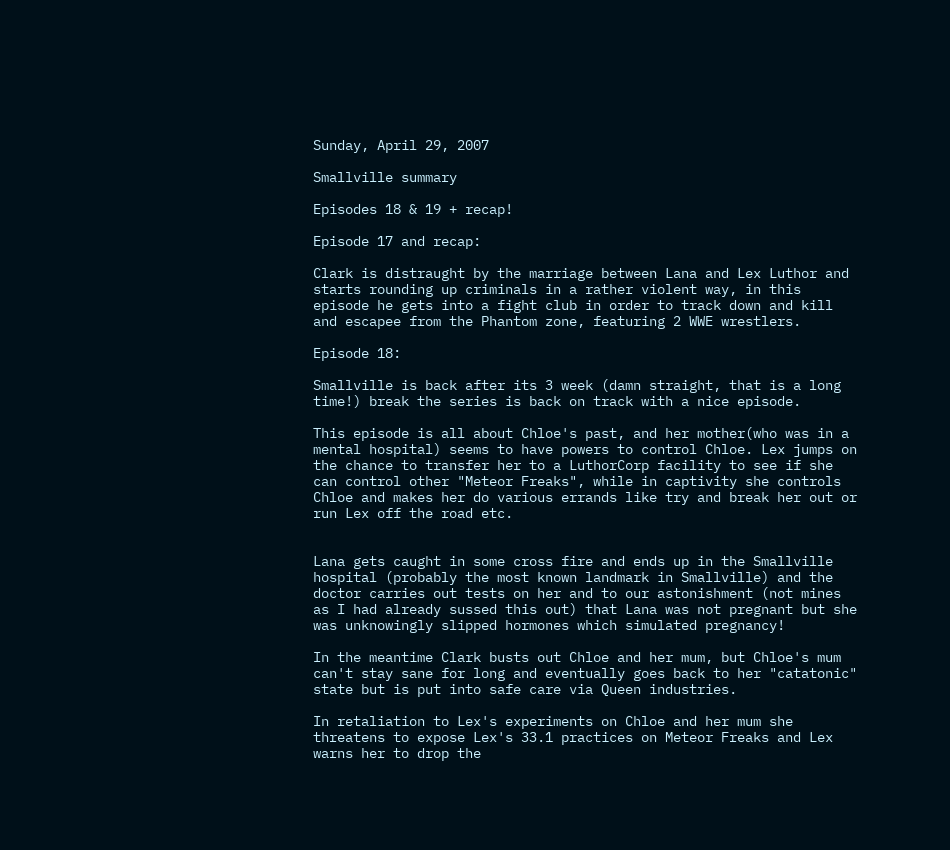Sunday, April 29, 2007

Smallville summary

Episodes 18 & 19 + recap!

Episode 17 and recap:

Clark is distraught by the marriage between Lana and Lex Luthor and starts rounding up criminals in a rather violent way, in this episode he gets into a fight club in order to track down and kill and escapee from the Phantom zone, featuring 2 WWE wrestlers.

Episode 18:

Smallville is back after its 3 week (damn straight, that is a long time!) break the series is back on track with a nice episode.

This episode is all about Chloe's past, and her mother(who was in a mental hospital) seems to have powers to control Chloe. Lex jumps on the chance to transfer her to a LuthorCorp facility to see if she can control other "Meteor Freaks", while in captivity she controls Chloe and makes her do various errands like try and break her out or run Lex off the road etc.


Lana gets caught in some cross fire and ends up in the Smallville hospital (probably the most known landmark in Smallville) and the doctor carries out tests on her and to our astonishment (not mines as I had already sussed this out) that Lana was not pregnant but she was unknowingly slipped hormones which simulated pregnancy!

In the meantime Clark busts out Chloe and her mum, but Chloe's mum can't stay sane for long and eventually goes back to her "catatonic" state but is put into safe care via Queen industries.

In retaliation to Lex's experiments on Chloe and her mum she threatens to expose Lex's 33.1 practices on Meteor Freaks and Lex warns her to drop the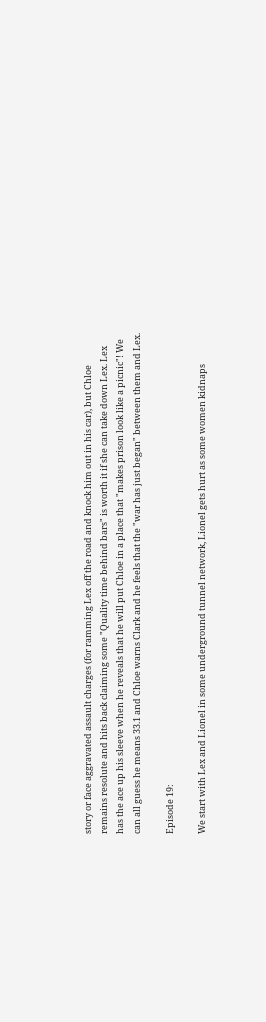story or face aggravated assault charges (for ramming Lex off the road and knock him out in his car), but Chloe remains resolute and hits back claiming some "Quality time behind bars" is worth it if she can take down Lex. Lex has the ace up his sleeve when he reveals that he will put Chloe in a place that "makes prison look like a picnic"! We can all guess he means 33.1 and Chloe warns Clark and he feels that the "war has just began" between them and Lex.

Episode 19:

We start with Lex and Lionel in some underground tunnel network, Lionel gets hurt as some women kidnaps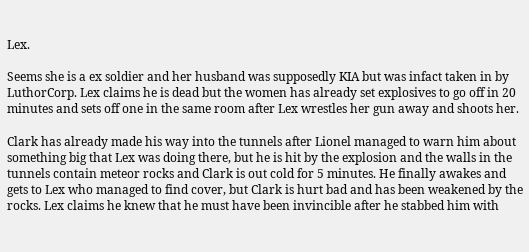Lex.

Seems she is a ex soldier and her husband was supposedly KIA but was infact taken in by LuthorCorp. Lex claims he is dead but the women has already set explosives to go off in 20 minutes and sets off one in the same room after Lex wrestles her gun away and shoots her.

Clark has already made his way into the tunnels after Lionel managed to warn him about something big that Lex was doing there, but he is hit by the explosion and the walls in the tunnels contain meteor rocks and Clark is out cold for 5 minutes. He finally awakes and gets to Lex who managed to find cover, but Clark is hurt bad and has been weakened by the rocks. Lex claims he knew that he must have been invincible after he stabbed him with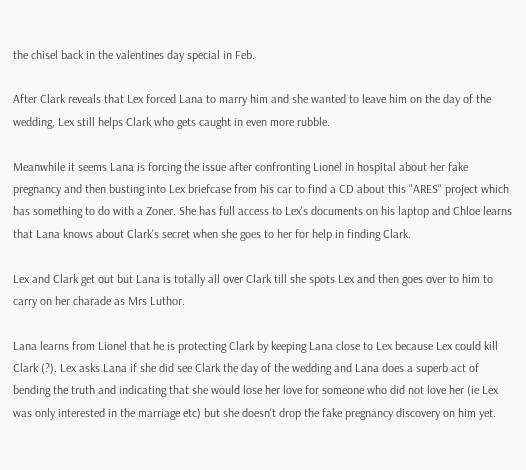the chisel back in the valentines day special in Feb.

After Clark reveals that Lex forced Lana to marry him and she wanted to leave him on the day of the wedding, Lex still helps Clark who gets caught in even more rubble.

Meanwhile it seems Lana is forcing the issue after confronting Lionel in hospital about her fake pregnancy and then busting into Lex briefcase from his car to find a CD about this "ARES" project which has something to do with a Zoner. She has full access to Lex's documents on his laptop and Chloe learns that Lana knows about Clark's secret when she goes to her for help in finding Clark.

Lex and Clark get out but Lana is totally all over Clark till she spots Lex and then goes over to him to carry on her charade as Mrs Luthor.

Lana learns from Lionel that he is protecting Clark by keeping Lana close to Lex because Lex could kill Clark (?). Lex asks Lana if she did see Clark the day of the wedding and Lana does a superb act of bending the truth and indicating that she would lose her love for someone who did not love her (ie Lex was only interested in the marriage etc) but she doesn't drop the fake pregnancy discovery on him yet.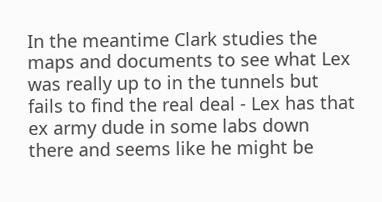In the meantime Clark studies the maps and documents to see what Lex was really up to in the tunnels but fails to find the real deal - Lex has that ex army dude in some labs down there and seems like he might be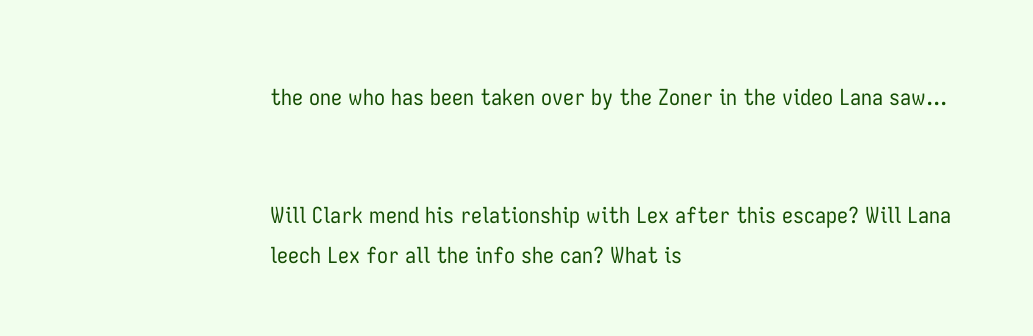the one who has been taken over by the Zoner in the video Lana saw...


Will Clark mend his relationship with Lex after this escape? Will Lana leech Lex for all the info she can? What is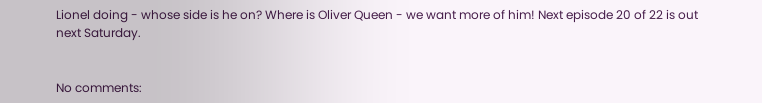Lionel doing - whose side is he on? Where is Oliver Queen - we want more of him! Next episode 20 of 22 is out next Saturday.


No comments: